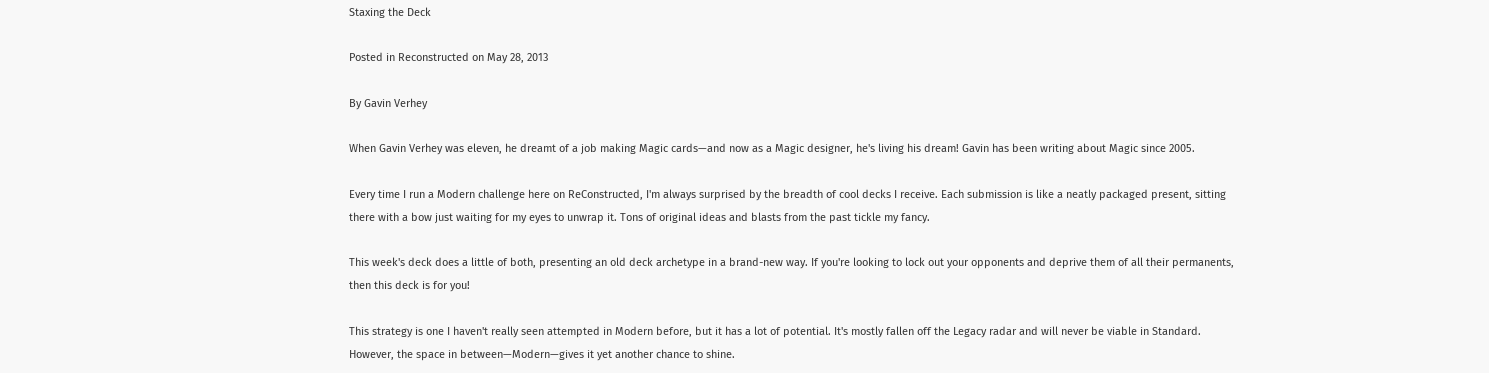Staxing the Deck

Posted in Reconstructed on May 28, 2013

By Gavin Verhey

When Gavin Verhey was eleven, he dreamt of a job making Magic cards—and now as a Magic designer, he's living his dream! Gavin has been writing about Magic since 2005.

Every time I run a Modern challenge here on ReConstructed, I'm always surprised by the breadth of cool decks I receive. Each submission is like a neatly packaged present, sitting there with a bow just waiting for my eyes to unwrap it. Tons of original ideas and blasts from the past tickle my fancy.

This week's deck does a little of both, presenting an old deck archetype in a brand-new way. If you're looking to lock out your opponents and deprive them of all their permanents, then this deck is for you!

This strategy is one I haven't really seen attempted in Modern before, but it has a lot of potential. It's mostly fallen off the Legacy radar and will never be viable in Standard. However, the space in between—Modern—gives it yet another chance to shine.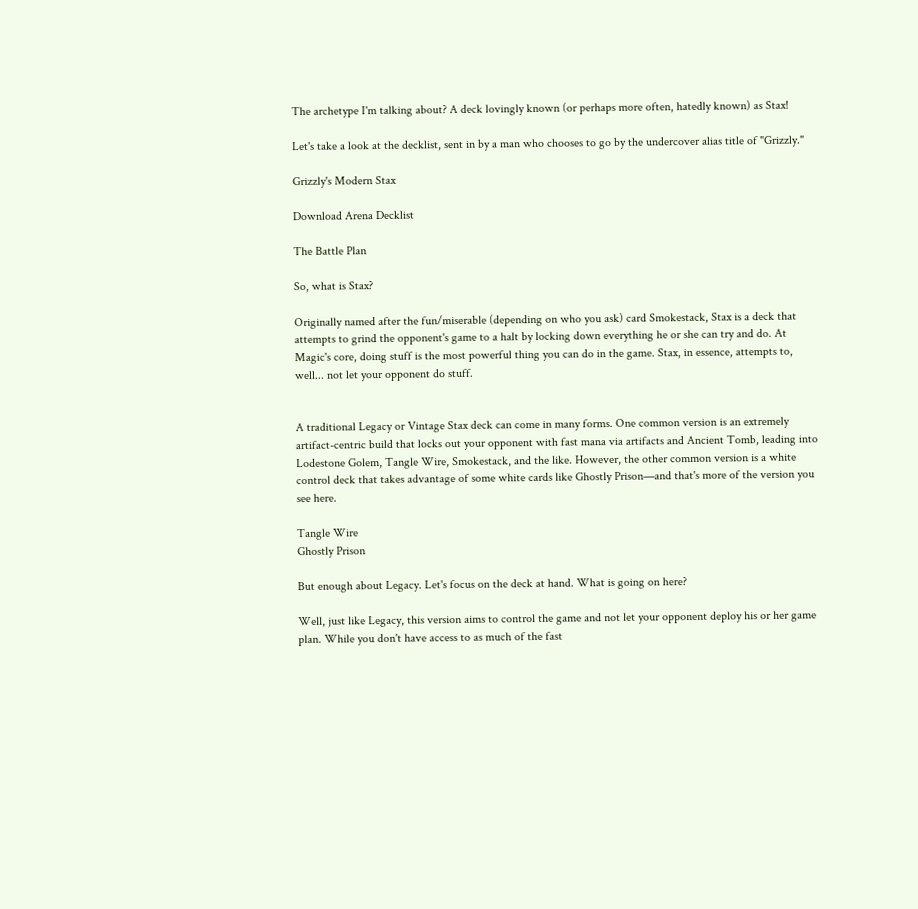The archetype I'm talking about? A deck lovingly known (or perhaps more often, hatedly known) as Stax!

Let's take a look at the decklist, sent in by a man who chooses to go by the undercover alias title of "Grizzly."

Grizzly's Modern Stax

Download Arena Decklist

The Battle Plan

So, what is Stax?

Originally named after the fun/miserable (depending on who you ask) card Smokestack, Stax is a deck that attempts to grind the opponent's game to a halt by locking down everything he or she can try and do. At Magic's core, doing stuff is the most powerful thing you can do in the game. Stax, in essence, attempts to, well... not let your opponent do stuff.


A traditional Legacy or Vintage Stax deck can come in many forms. One common version is an extremely artifact-centric build that locks out your opponent with fast mana via artifacts and Ancient Tomb, leading into Lodestone Golem, Tangle Wire, Smokestack, and the like. However, the other common version is a white control deck that takes advantage of some white cards like Ghostly Prison—and that's more of the version you see here.

Tangle Wire
Ghostly Prison

But enough about Legacy. Let's focus on the deck at hand. What is going on here?

Well, just like Legacy, this version aims to control the game and not let your opponent deploy his or her game plan. While you don't have access to as much of the fast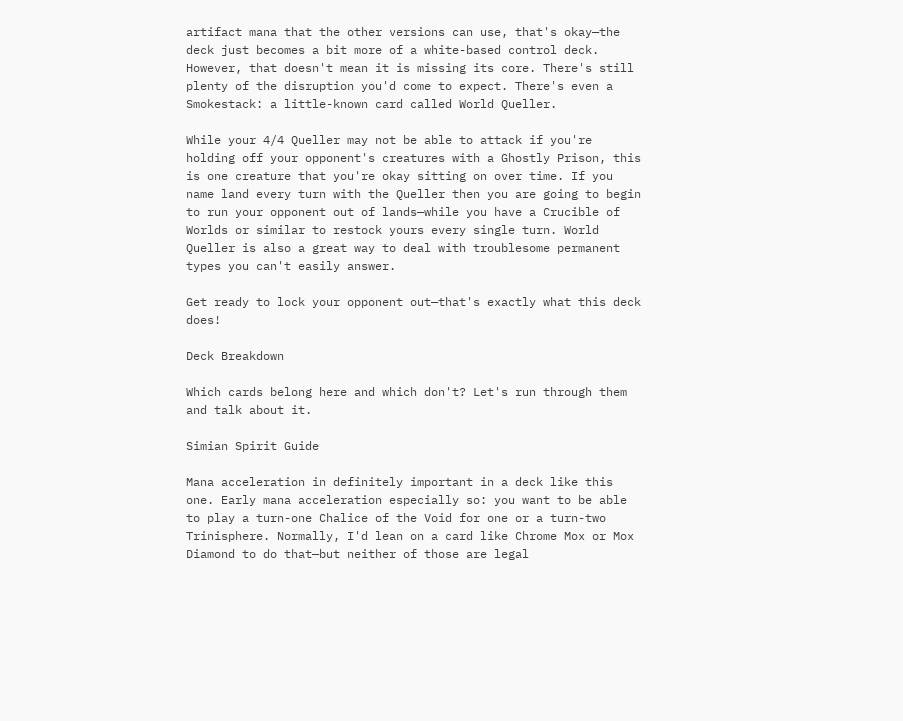artifact mana that the other versions can use, that's okay—the deck just becomes a bit more of a white-based control deck. However, that doesn't mean it is missing its core. There's still plenty of the disruption you'd come to expect. There's even a Smokestack: a little-known card called World Queller.

While your 4/4 Queller may not be able to attack if you're holding off your opponent's creatures with a Ghostly Prison, this is one creature that you're okay sitting on over time. If you name land every turn with the Queller then you are going to begin to run your opponent out of lands—while you have a Crucible of Worlds or similar to restock yours every single turn. World Queller is also a great way to deal with troublesome permanent types you can't easily answer.

Get ready to lock your opponent out—that's exactly what this deck does!

Deck Breakdown

Which cards belong here and which don't? Let's run through them and talk about it.

Simian Spirit Guide

Mana acceleration in definitely important in a deck like this one. Early mana acceleration especially so: you want to be able to play a turn-one Chalice of the Void for one or a turn-two Trinisphere. Normally, I'd lean on a card like Chrome Mox or Mox Diamond to do that—but neither of those are legal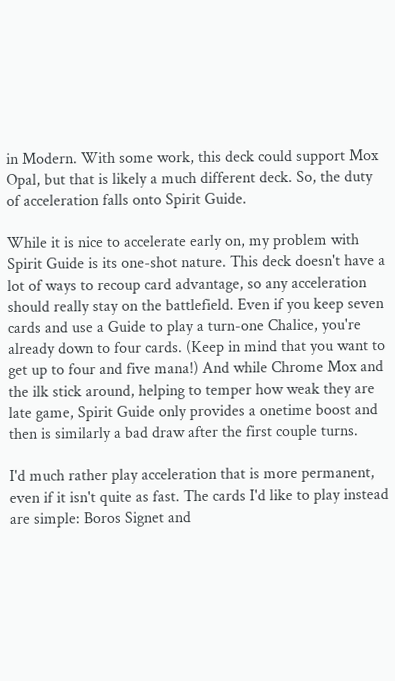in Modern. With some work, this deck could support Mox Opal, but that is likely a much different deck. So, the duty of acceleration falls onto Spirit Guide.

While it is nice to accelerate early on, my problem with Spirit Guide is its one-shot nature. This deck doesn't have a lot of ways to recoup card advantage, so any acceleration should really stay on the battlefield. Even if you keep seven cards and use a Guide to play a turn-one Chalice, you're already down to four cards. (Keep in mind that you want to get up to four and five mana!) And while Chrome Mox and the ilk stick around, helping to temper how weak they are late game, Spirit Guide only provides a onetime boost and then is similarly a bad draw after the first couple turns.

I'd much rather play acceleration that is more permanent, even if it isn't quite as fast. The cards I'd like to play instead are simple: Boros Signet and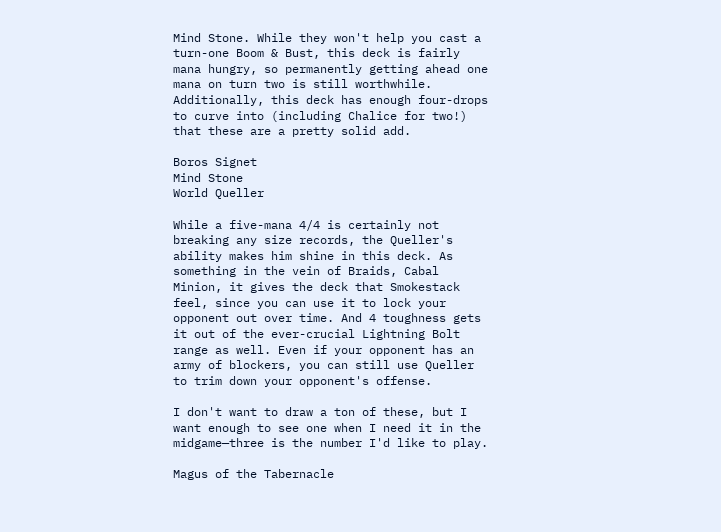Mind Stone. While they won't help you cast a turn-one Boom & Bust, this deck is fairly mana hungry, so permanently getting ahead one mana on turn two is still worthwhile. Additionally, this deck has enough four-drops to curve into (including Chalice for two!) that these are a pretty solid add.

Boros Signet
Mind Stone
World Queller

While a five-mana 4/4 is certainly not breaking any size records, the Queller's ability makes him shine in this deck. As something in the vein of Braids, Cabal Minion, it gives the deck that Smokestack feel, since you can use it to lock your opponent out over time. And 4 toughness gets it out of the ever-crucial Lightning Bolt range as well. Even if your opponent has an army of blockers, you can still use Queller to trim down your opponent's offense.

I don't want to draw a ton of these, but I want enough to see one when I need it in the midgame—three is the number I'd like to play.

Magus of the Tabernacle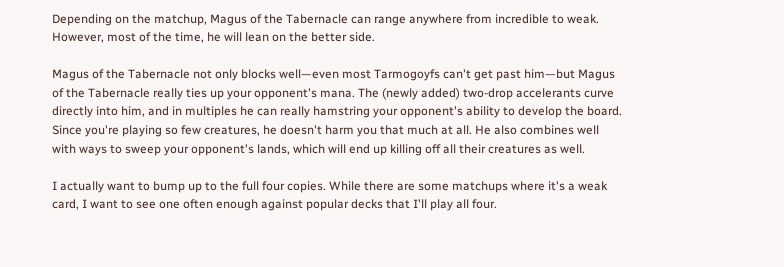Depending on the matchup, Magus of the Tabernacle can range anywhere from incredible to weak. However, most of the time, he will lean on the better side.

Magus of the Tabernacle not only blocks well—even most Tarmogoyfs can't get past him—but Magus of the Tabernacle really ties up your opponent's mana. The (newly added) two-drop accelerants curve directly into him, and in multiples he can really hamstring your opponent's ability to develop the board. Since you're playing so few creatures, he doesn't harm you that much at all. He also combines well with ways to sweep your opponent's lands, which will end up killing off all their creatures as well.

I actually want to bump up to the full four copies. While there are some matchups where it's a weak card, I want to see one often enough against popular decks that I'll play all four.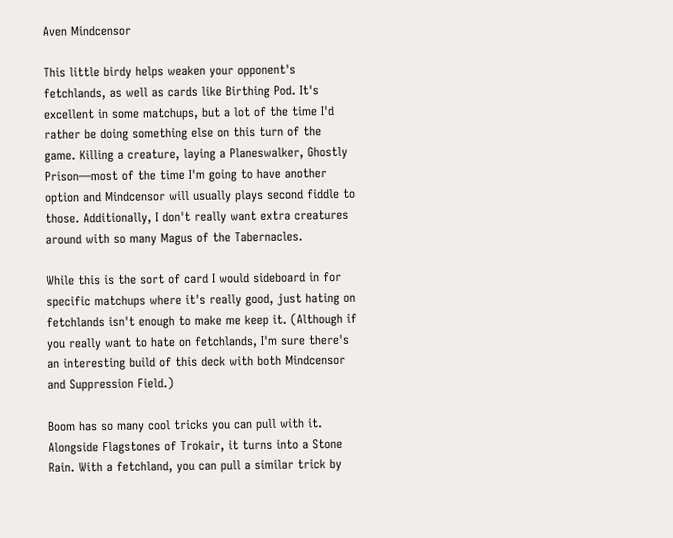Aven Mindcensor

This little birdy helps weaken your opponent's fetchlands, as well as cards like Birthing Pod. It's excellent in some matchups, but a lot of the time I'd rather be doing something else on this turn of the game. Killing a creature, laying a Planeswalker, Ghostly Prison—most of the time I'm going to have another option and Mindcensor will usually plays second fiddle to those. Additionally, I don't really want extra creatures around with so many Magus of the Tabernacles.

While this is the sort of card I would sideboard in for specific matchups where it's really good, just hating on fetchlands isn't enough to make me keep it. (Although if you really want to hate on fetchlands, I'm sure there's an interesting build of this deck with both Mindcensor and Suppression Field.)

Boom has so many cool tricks you can pull with it. Alongside Flagstones of Trokair, it turns into a Stone Rain. With a fetchland, you can pull a similar trick by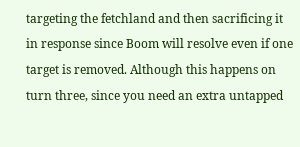targeting the fetchland and then sacrificing it in response since Boom will resolve even if one target is removed. Although this happens on turn three, since you need an extra untapped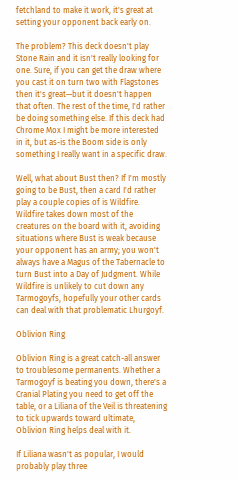fetchland to make it work, it's great at setting your opponent back early on.

The problem? This deck doesn't play Stone Rain and it isn't really looking for one. Sure, if you can get the draw where you cast it on turn two with Flagstones then it's great—but it doesn't happen that often. The rest of the time, I'd rather be doing something else. If this deck had Chrome Mox I might be more interested in it, but as-is the Boom side is only something I really want in a specific draw.

Well, what about Bust then? If I'm mostly going to be Bust, then a card I'd rather play a couple copies of is Wildfire. Wildfire takes down most of the creatures on the board with it, avoiding situations where Bust is weak because your opponent has an army; you won't always have a Magus of the Tabernacle to turn Bust into a Day of Judgment. While Wildfire is unlikely to cut down any Tarmogoyfs, hopefully your other cards can deal with that problematic Lhurgoyf.

Oblivion Ring

Oblivion Ring is a great catch-all answer to troublesome permanents. Whether a Tarmogoyf is beating you down, there's a Cranial Plating you need to get off the table, or a Liliana of the Veil is threatening to tick upwards toward ultimate, Oblivion Ring helps deal with it.

If Liliana wasn't as popular, I would probably play three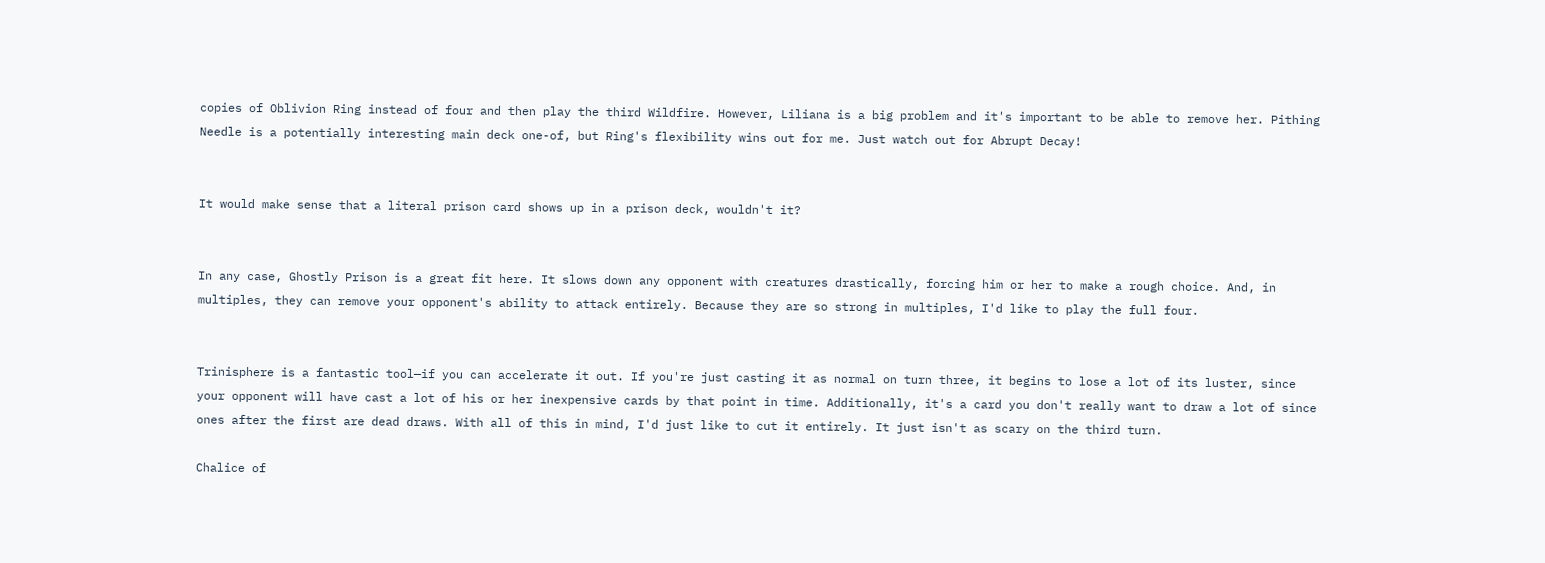copies of Oblivion Ring instead of four and then play the third Wildfire. However, Liliana is a big problem and it's important to be able to remove her. Pithing Needle is a potentially interesting main deck one-of, but Ring's flexibility wins out for me. Just watch out for Abrupt Decay!


It would make sense that a literal prison card shows up in a prison deck, wouldn't it?


In any case, Ghostly Prison is a great fit here. It slows down any opponent with creatures drastically, forcing him or her to make a rough choice. And, in multiples, they can remove your opponent's ability to attack entirely. Because they are so strong in multiples, I'd like to play the full four.


Trinisphere is a fantastic tool—if you can accelerate it out. If you're just casting it as normal on turn three, it begins to lose a lot of its luster, since your opponent will have cast a lot of his or her inexpensive cards by that point in time. Additionally, it's a card you don't really want to draw a lot of since ones after the first are dead draws. With all of this in mind, I'd just like to cut it entirely. It just isn't as scary on the third turn.

Chalice of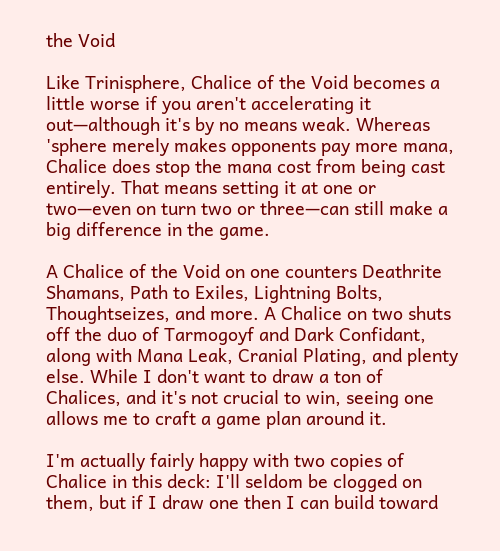the Void

Like Trinisphere, Chalice of the Void becomes a little worse if you aren't accelerating it out—although it's by no means weak. Whereas 'sphere merely makes opponents pay more mana, Chalice does stop the mana cost from being cast entirely. That means setting it at one or two—even on turn two or three—can still make a big difference in the game.

A Chalice of the Void on one counters Deathrite Shamans, Path to Exiles, Lightning Bolts, Thoughtseizes, and more. A Chalice on two shuts off the duo of Tarmogoyf and Dark Confidant, along with Mana Leak, Cranial Plating, and plenty else. While I don't want to draw a ton of Chalices, and it's not crucial to win, seeing one allows me to craft a game plan around it.

I'm actually fairly happy with two copies of Chalice in this deck: I'll seldom be clogged on them, but if I draw one then I can build toward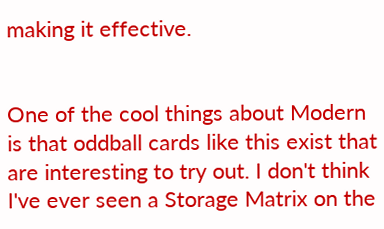making it effective.


One of the cool things about Modern is that oddball cards like this exist that are interesting to try out. I don't think I've ever seen a Storage Matrix on the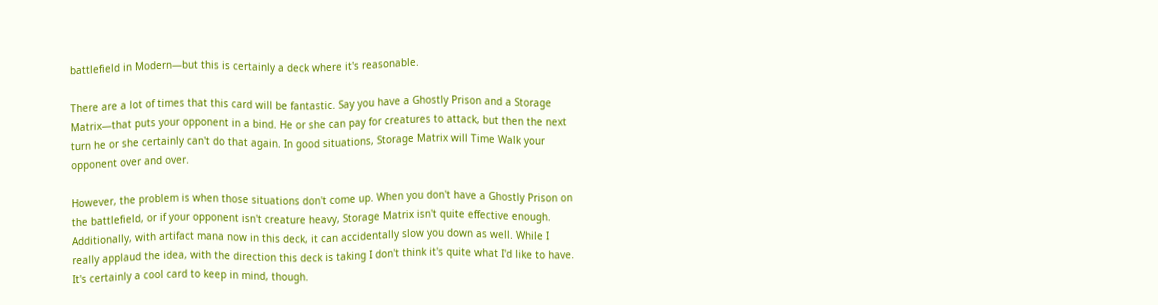battlefield in Modern—but this is certainly a deck where it's reasonable.

There are a lot of times that this card will be fantastic. Say you have a Ghostly Prison and a Storage Matrix—that puts your opponent in a bind. He or she can pay for creatures to attack, but then the next turn he or she certainly can't do that again. In good situations, Storage Matrix will Time Walk your opponent over and over.

However, the problem is when those situations don't come up. When you don't have a Ghostly Prison on the battlefield, or if your opponent isn't creature heavy, Storage Matrix isn't quite effective enough. Additionally, with artifact mana now in this deck, it can accidentally slow you down as well. While I really applaud the idea, with the direction this deck is taking I don't think it's quite what I'd like to have. It's certainly a cool card to keep in mind, though.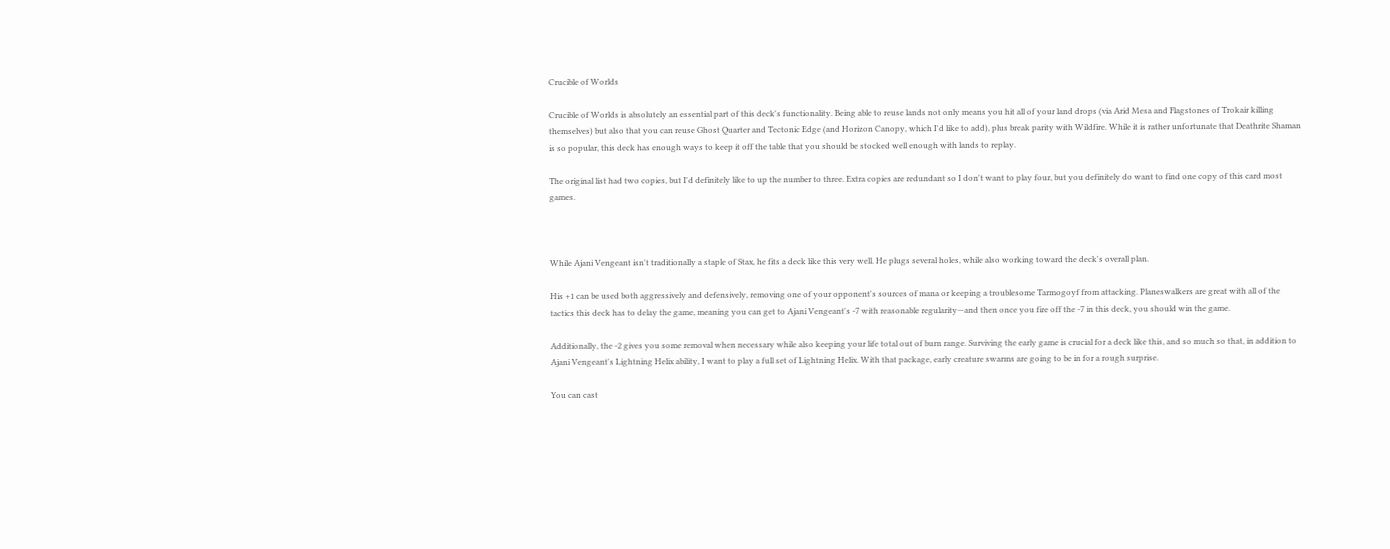Crucible of Worlds

Crucible of Worlds is absolutely an essential part of this deck's functionality. Being able to reuse lands not only means you hit all of your land drops (via Arid Mesa and Flagstones of Trokair killing themselves) but also that you can reuse Ghost Quarter and Tectonic Edge (and Horizon Canopy, which I'd like to add), plus break parity with Wildfire. While it is rather unfortunate that Deathrite Shaman is so popular, this deck has enough ways to keep it off the table that you should be stocked well enough with lands to replay.

The original list had two copies, but I'd definitely like to up the number to three. Extra copies are redundant so I don't want to play four, but you definitely do want to find one copy of this card most games.



While Ajani Vengeant isn't traditionally a staple of Stax, he fits a deck like this very well. He plugs several holes, while also working toward the deck's overall plan.

His +1 can be used both aggressively and defensively, removing one of your opponent's sources of mana or keeping a troublesome Tarmogoyf from attacking. Planeswalkers are great with all of the tactics this deck has to delay the game, meaning you can get to Ajani Vengeant's -7 with reasonable regularity—and then once you fire off the -7 in this deck, you should win the game.

Additionally, the -2 gives you some removal when necessary while also keeping your life total out of burn range. Surviving the early game is crucial for a deck like this, and so much so that, in addition to Ajani Vengeant's Lightning Helix ability, I want to play a full set of Lightning Helix. With that package, early creature swarms are going to be in for a rough surprise.

You can cast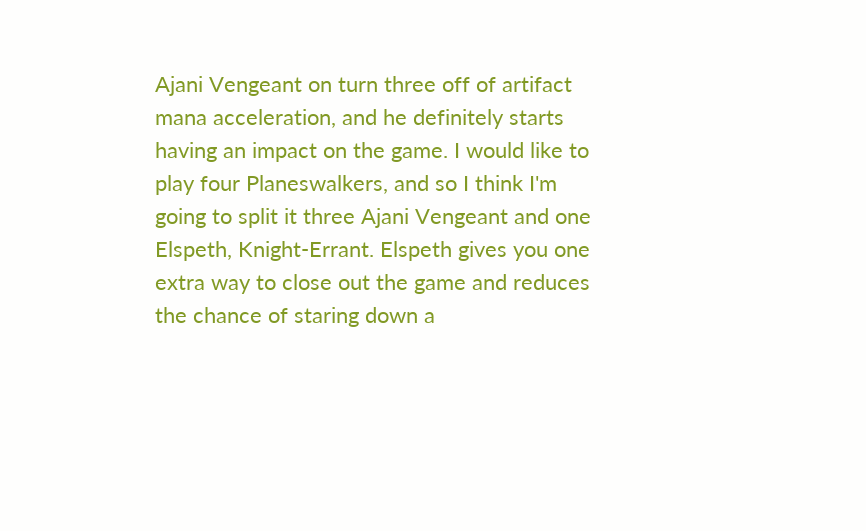Ajani Vengeant on turn three off of artifact mana acceleration, and he definitely starts having an impact on the game. I would like to play four Planeswalkers, and so I think I'm going to split it three Ajani Vengeant and one Elspeth, Knight-Errant. Elspeth gives you one extra way to close out the game and reduces the chance of staring down a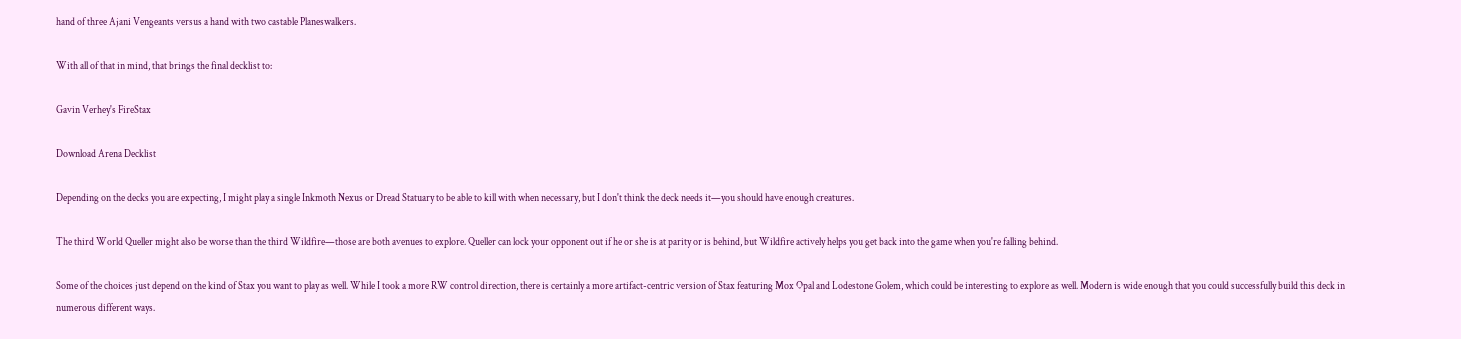hand of three Ajani Vengeants versus a hand with two castable Planeswalkers.

With all of that in mind, that brings the final decklist to:

Gavin Verhey's FireStax

Download Arena Decklist

Depending on the decks you are expecting, I might play a single Inkmoth Nexus or Dread Statuary to be able to kill with when necessary, but I don't think the deck needs it—you should have enough creatures.

The third World Queller might also be worse than the third Wildfire—those are both avenues to explore. Queller can lock your opponent out if he or she is at parity or is behind, but Wildfire actively helps you get back into the game when you're falling behind.

Some of the choices just depend on the kind of Stax you want to play as well. While I took a more RW control direction, there is certainly a more artifact-centric version of Stax featuring Mox Opal and Lodestone Golem, which could be interesting to explore as well. Modern is wide enough that you could successfully build this deck in numerous different ways.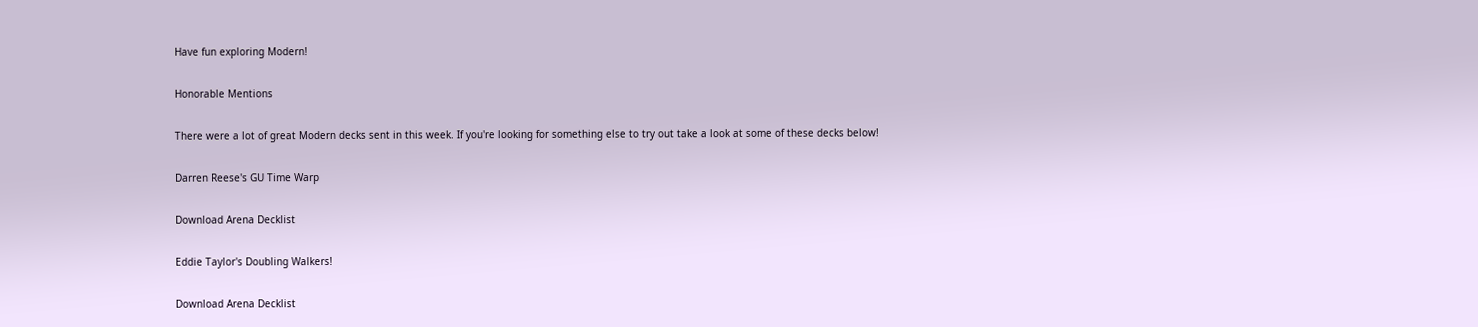Have fun exploring Modern!

Honorable Mentions

There were a lot of great Modern decks sent in this week. If you're looking for something else to try out take a look at some of these decks below!

Darren Reese's GU Time Warp

Download Arena Decklist

Eddie Taylor's Doubling Walkers!

Download Arena Decklist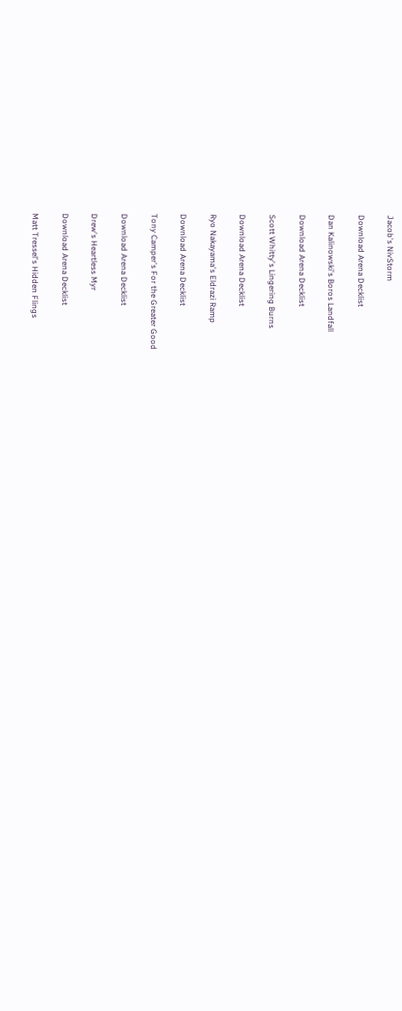Jacob's NivStorm

Download Arena Decklist

Dan Kalinowski's Boros Landfall

Download Arena Decklist

Scott Whitty's Lingering Burns

Download Arena Decklist

Ryo Nakayama's Eldrazi Ramp

Download Arena Decklist

Tony Camper's For the Greater Good

Download Arena Decklist

Drew's Heartless Myr

Download Arena Decklist

Matt Tressel's Hidden Flings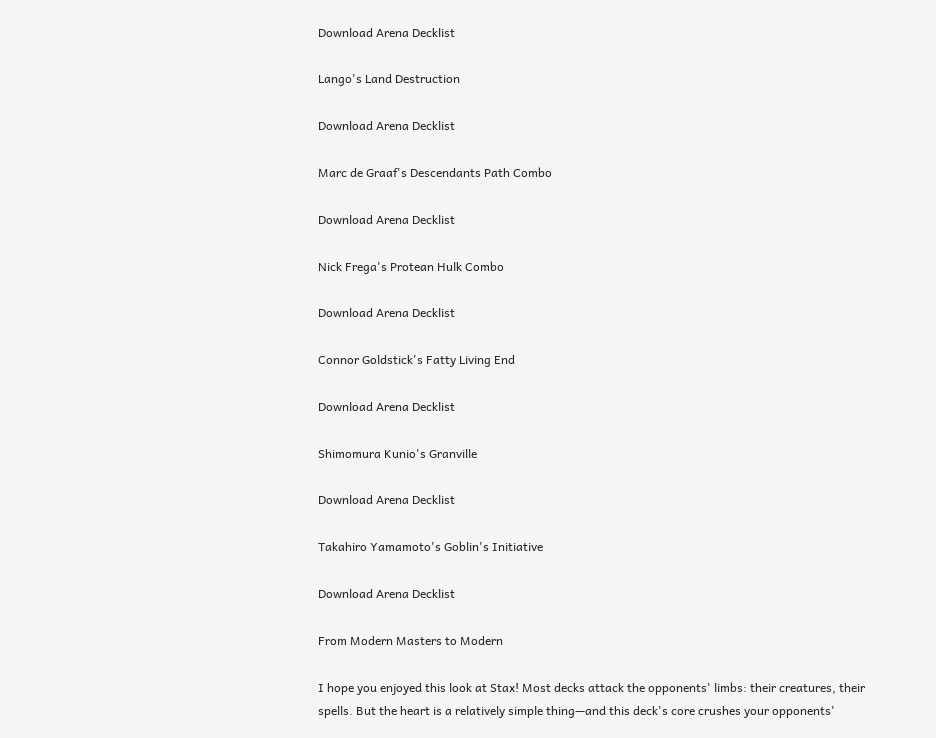Download Arena Decklist

Lango's Land Destruction

Download Arena Decklist

Marc de Graaf's Descendants Path Combo

Download Arena Decklist

Nick Frega's Protean Hulk Combo

Download Arena Decklist

Connor Goldstick's Fatty Living End

Download Arena Decklist

Shimomura Kunio's Granville

Download Arena Decklist

Takahiro Yamamoto's Goblin's Initiative

Download Arena Decklist

From Modern Masters to Modern

I hope you enjoyed this look at Stax! Most decks attack the opponents' limbs: their creatures, their spells. But the heart is a relatively simple thing—and this deck's core crushes your opponents'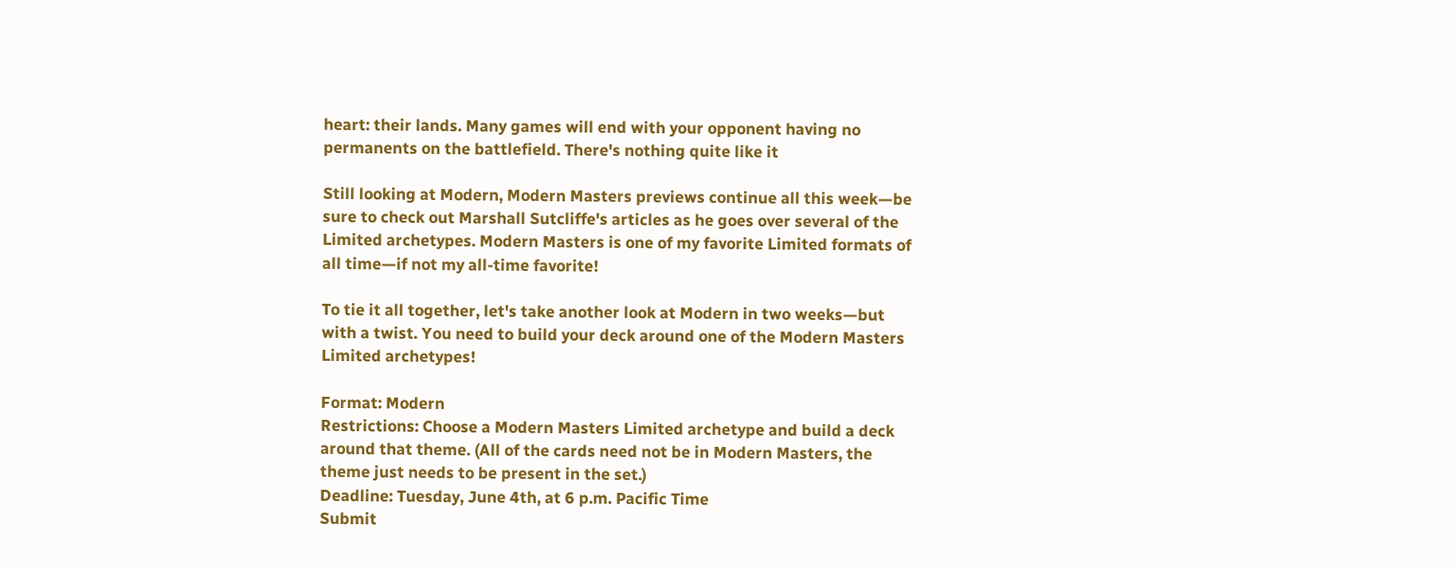heart: their lands. Many games will end with your opponent having no permanents on the battlefield. There's nothing quite like it

Still looking at Modern, Modern Masters previews continue all this week—be sure to check out Marshall Sutcliffe's articles as he goes over several of the Limited archetypes. Modern Masters is one of my favorite Limited formats of all time—if not my all-time favorite!

To tie it all together, let's take another look at Modern in two weeks—but with a twist. You need to build your deck around one of the Modern Masters Limited archetypes!

Format: Modern
Restrictions: Choose a Modern Masters Limited archetype and build a deck around that theme. (All of the cards need not be in Modern Masters, the theme just needs to be present in the set.)
Deadline: Tuesday, June 4th, at 6 p.m. Pacific Time
Submit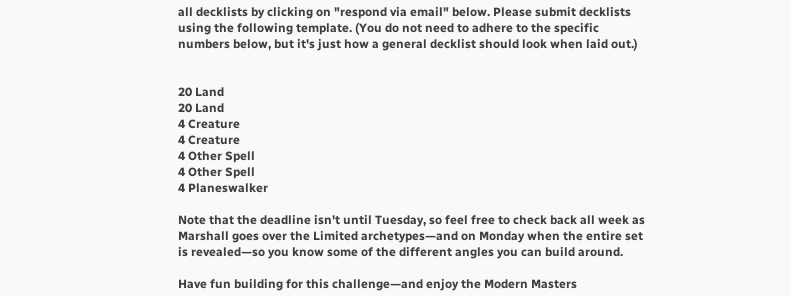all decklists by clicking on "respond via email" below. Please submit decklists using the following template. (You do not need to adhere to the specific numbers below, but it's just how a general decklist should look when laid out.)


20 Land
20 Land
4 Creature
4 Creature
4 Other Spell
4 Other Spell
4 Planeswalker

Note that the deadline isn't until Tuesday, so feel free to check back all week as Marshall goes over the Limited archetypes—and on Monday when the entire set is revealed—so you know some of the different angles you can build around.

Have fun building for this challenge—and enjoy the Modern Masters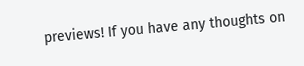previews! If you have any thoughts on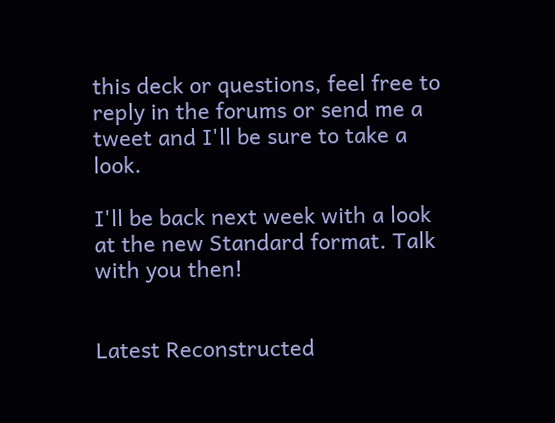this deck or questions, feel free to reply in the forums or send me a tweet and I'll be sure to take a look.

I'll be back next week with a look at the new Standard format. Talk with you then!


Latest Reconstructed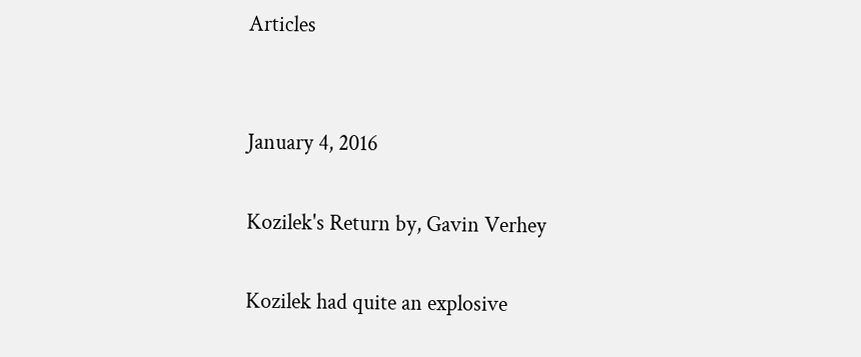Articles


January 4, 2016

Kozilek's Return by, Gavin Verhey

Kozilek had quite an explosive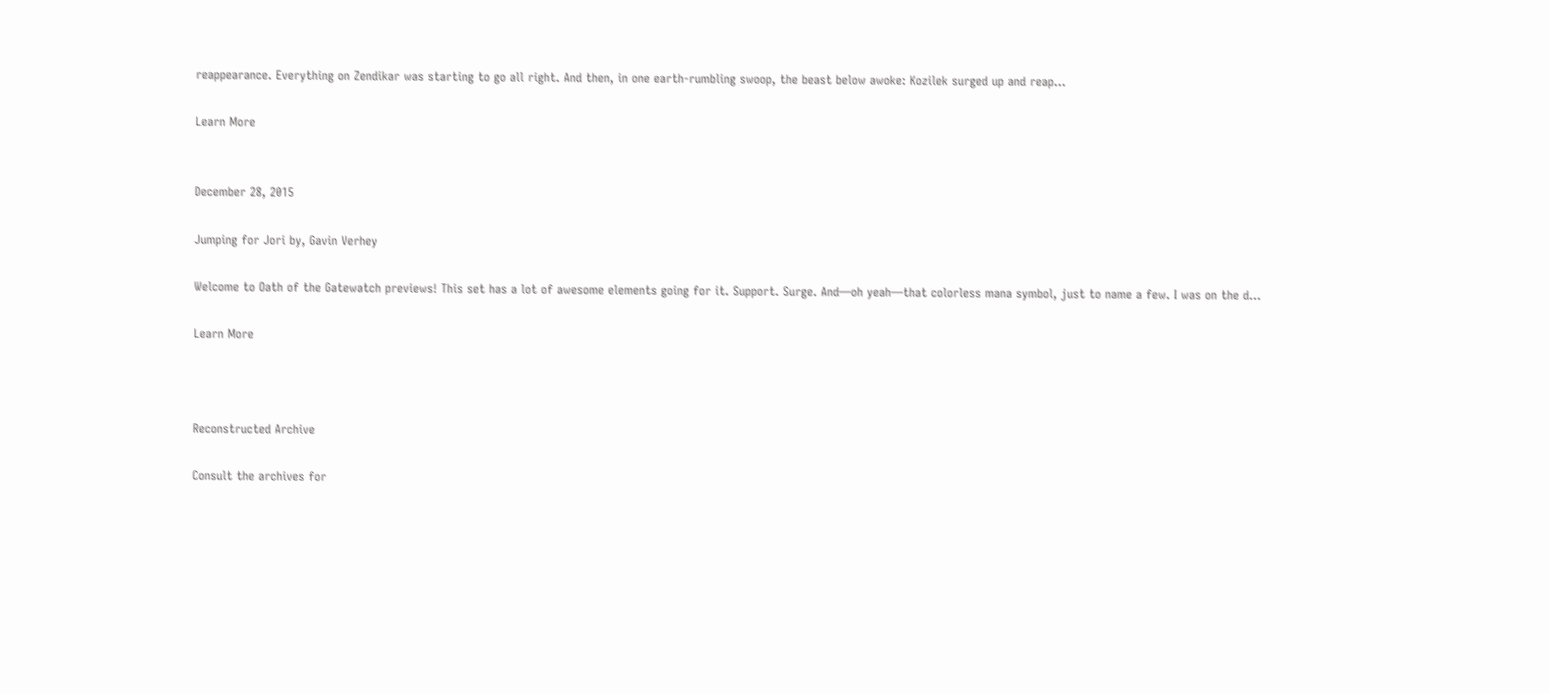reappearance. Everything on Zendikar was starting to go all right. And then, in one earth-rumbling swoop, the beast below awoke: Kozilek surged up and reap...

Learn More


December 28, 2015

Jumping for Jori by, Gavin Verhey

Welcome to Oath of the Gatewatch previews! This set has a lot of awesome elements going for it. Support. Surge. And—oh yeah—that colorless mana symbol, just to name a few. I was on the d...

Learn More



Reconstructed Archive

Consult the archives for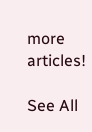more articles!

See All